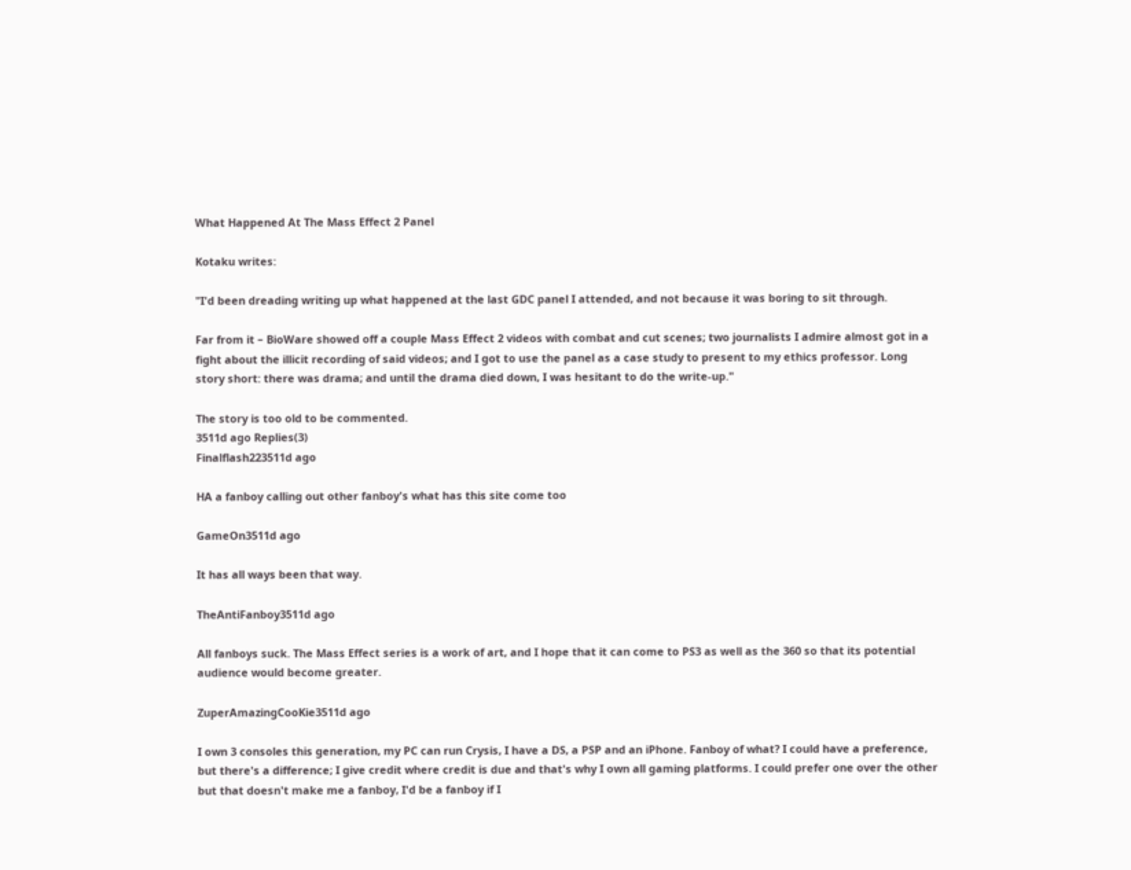What Happened At The Mass Effect 2 Panel

Kotaku writes:

"I'd been dreading writing up what happened at the last GDC panel I attended, and not because it was boring to sit through.

Far from it – BioWare showed off a couple Mass Effect 2 videos with combat and cut scenes; two journalists I admire almost got in a fight about the illicit recording of said videos; and I got to use the panel as a case study to present to my ethics professor. Long story short: there was drama; and until the drama died down, I was hesitant to do the write-up."

The story is too old to be commented.
3511d ago Replies(3)
Finalflash223511d ago

HA a fanboy calling out other fanboy's what has this site come too

GameOn3511d ago

It has all ways been that way.

TheAntiFanboy3511d ago

All fanboys suck. The Mass Effect series is a work of art, and I hope that it can come to PS3 as well as the 360 so that its potential audience would become greater.

ZuperAmazingCooKie3511d ago

I own 3 consoles this generation, my PC can run Crysis, I have a DS, a PSP and an iPhone. Fanboy of what? I could have a preference, but there's a difference; I give credit where credit is due and that's why I own all gaming platforms. I could prefer one over the other but that doesn't make me a fanboy, I'd be a fanboy if I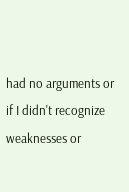had no arguments or if I didn't recognize weaknesses or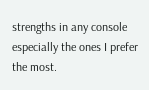strengths in any console especially the ones I prefer the most.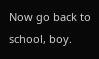Now go back to school, boy.